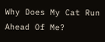Why Does My Cat Run Ahead Of Me?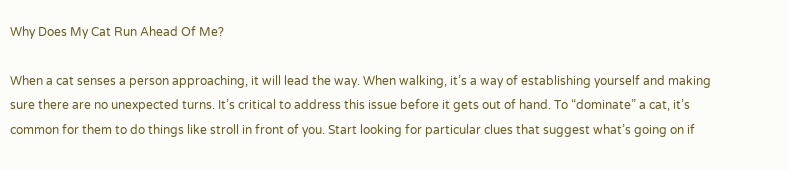Why Does My Cat Run Ahead Of Me?

When a cat senses a person approaching, it will lead the way. When walking, it’s a way of establishing yourself and making sure there are no unexpected turns. It’s critical to address this issue before it gets out of hand. To “dominate” a cat, it’s common for them to do things like stroll in front of you. Start looking for particular clues that suggest what’s going on if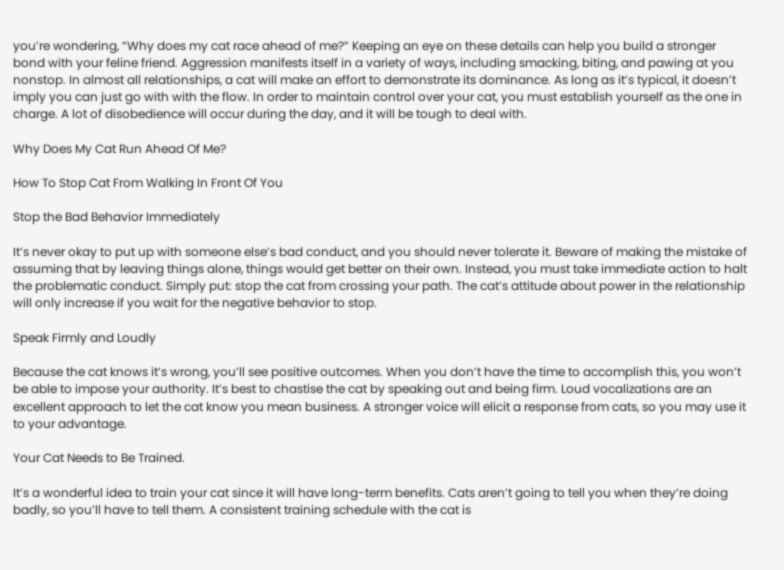you’re wondering, “Why does my cat race ahead of me?” Keeping an eye on these details can help you build a stronger bond with your feline friend. Aggression manifests itself in a variety of ways, including smacking, biting, and pawing at you nonstop. In almost all relationships, a cat will make an effort to demonstrate its dominance. As long as it’s typical, it doesn’t imply you can just go with with the flow. In order to maintain control over your cat, you must establish yourself as the one in charge. A lot of disobedience will occur during the day, and it will be tough to deal with.

Why Does My Cat Run Ahead Of Me?

How To Stop Cat From Walking In Front Of You

Stop the Bad Behavior Immediately

It’s never okay to put up with someone else’s bad conduct, and you should never tolerate it. Beware of making the mistake of assuming that by leaving things alone, things would get better on their own. Instead, you must take immediate action to halt the problematic conduct. Simply put: stop the cat from crossing your path. The cat’s attitude about power in the relationship will only increase if you wait for the negative behavior to stop.

Speak Firmly and Loudly

Because the cat knows it’s wrong, you’ll see positive outcomes. When you don’t have the time to accomplish this, you won’t be able to impose your authority. It’s best to chastise the cat by speaking out and being firm. Loud vocalizations are an excellent approach to let the cat know you mean business. A stronger voice will elicit a response from cats, so you may use it to your advantage.

Your Cat Needs to Be Trained.

It’s a wonderful idea to train your cat since it will have long-term benefits. Cats aren’t going to tell you when they’re doing badly, so you’ll have to tell them. A consistent training schedule with the cat is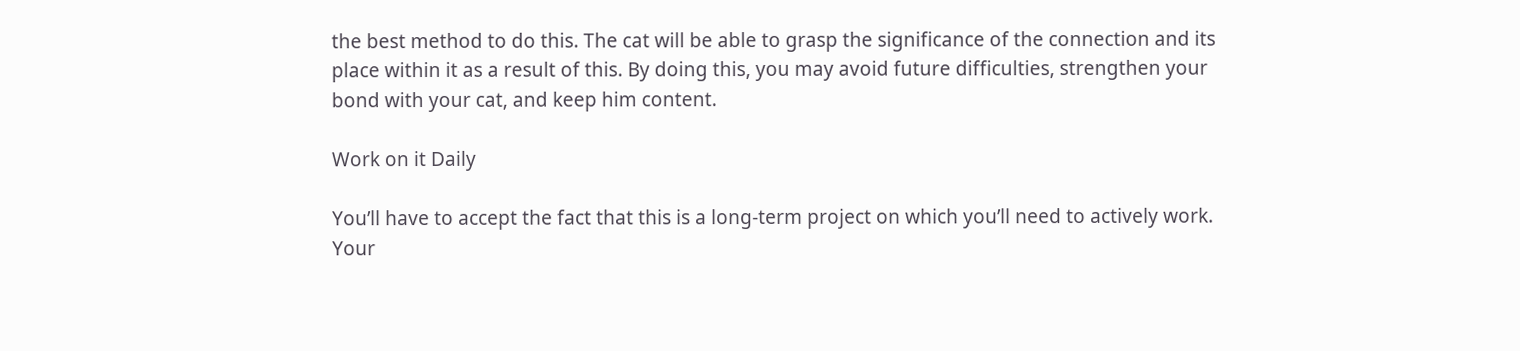the best method to do this. The cat will be able to grasp the significance of the connection and its place within it as a result of this. By doing this, you may avoid future difficulties, strengthen your bond with your cat, and keep him content.

Work on it Daily

You’ll have to accept the fact that this is a long-term project on which you’ll need to actively work. Your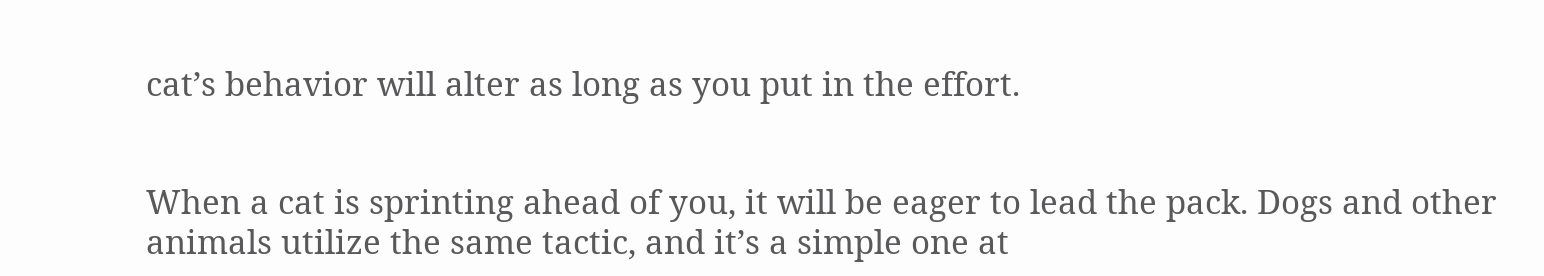cat’s behavior will alter as long as you put in the effort.


When a cat is sprinting ahead of you, it will be eager to lead the pack. Dogs and other animals utilize the same tactic, and it’s a simple one at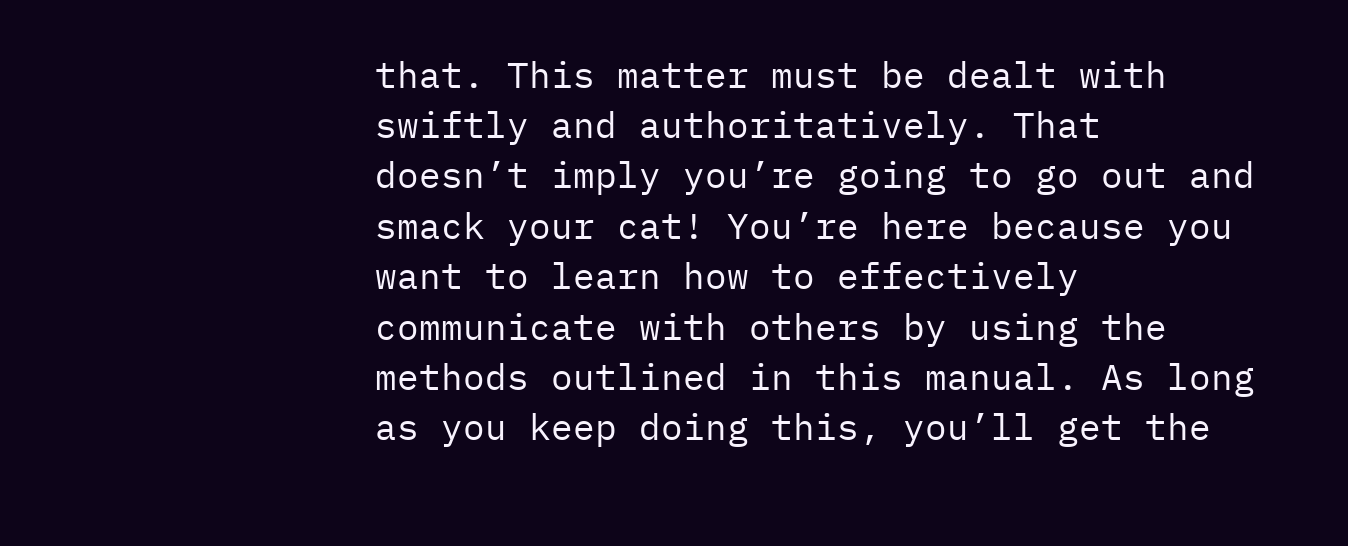that. This matter must be dealt with swiftly and authoritatively. That doesn’t imply you’re going to go out and smack your cat! You’re here because you want to learn how to effectively communicate with others by using the methods outlined in this manual. As long as you keep doing this, you’ll get the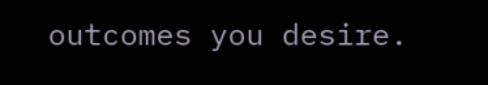outcomes you desire.